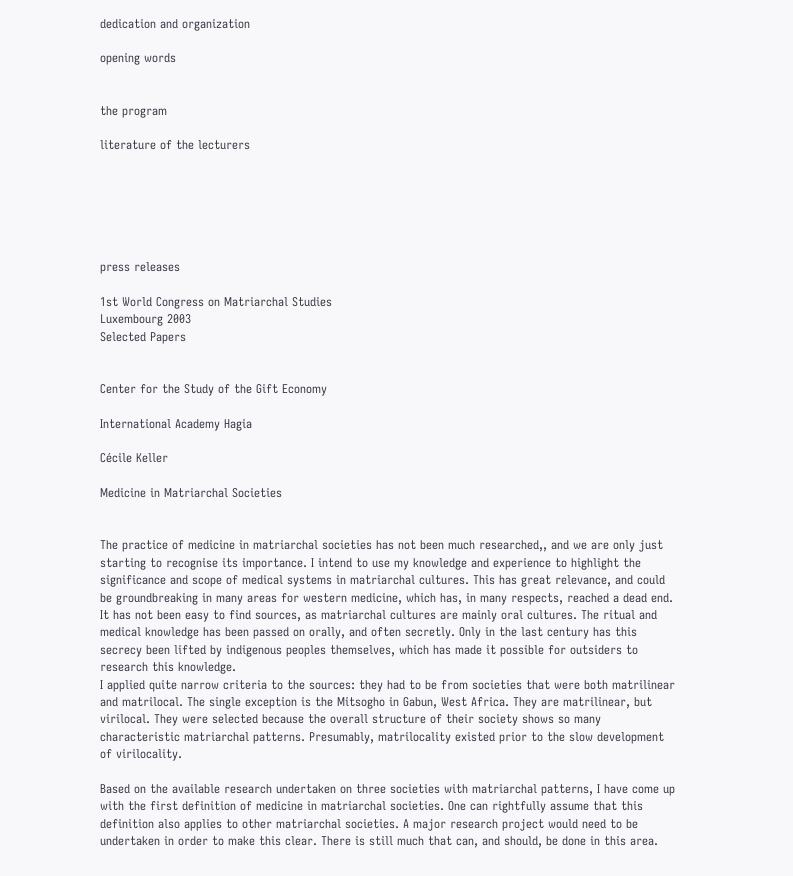dedication and organization

opening words


the program

literature of the lecturers






press releases

1st World Congress on Matriarchal Studies
Luxembourg 2003
Selected Papers


Center for the Study of the Gift Economy

International Academy Hagia

Cécile Keller

Medicine in Matriarchal Societies


The practice of medicine in matriarchal societies has not been much researched,, and we are only just starting to recognise its importance. I intend to use my knowledge and experience to highlight the significance and scope of medical systems in matriarchal cultures. This has great relevance, and could be groundbreaking in many areas for western medicine, which has, in many respects, reached a dead end.
It has not been easy to find sources, as matriarchal cultures are mainly oral cultures. The ritual and medical knowledge has been passed on orally, and often secretly. Only in the last century has this secrecy been lifted by indigenous peoples themselves, which has made it possible for outsiders to research this knowledge.
I applied quite narrow criteria to the sources: they had to be from societies that were both matrilinear and matrilocal. The single exception is the Mitsogho in Gabun, West Africa. They are matrilinear, but virilocal. They were selected because the overall structure of their society shows so many characteristic matriarchal patterns. Presumably, matrilocality existed prior to the slow development of virilocality.

Based on the available research undertaken on three societies with matriarchal patterns, I have come up with the first definition of medicine in matriarchal societies. One can rightfully assume that this definition also applies to other matriarchal societies. A major research project would need to be undertaken in order to make this clear. There is still much that can, and should, be done in this area.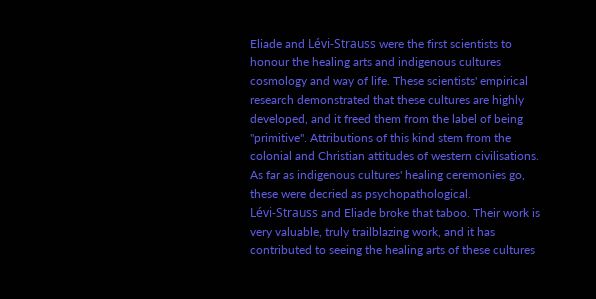Eliade and Lévi-Strauss were the first scientists to honour the healing arts and indigenous cultures cosmology and way of life. These scientists' empirical research demonstrated that these cultures are highly developed, and it freed them from the label of being "primitive". Attributions of this kind stem from the colonial and Christian attitudes of western civilisations. As far as indigenous cultures' healing ceremonies go, these were decried as psychopathological.
Lévi-Strauss and Eliade broke that taboo. Their work is very valuable, truly trailblazing work, and it has contributed to seeing the healing arts of these cultures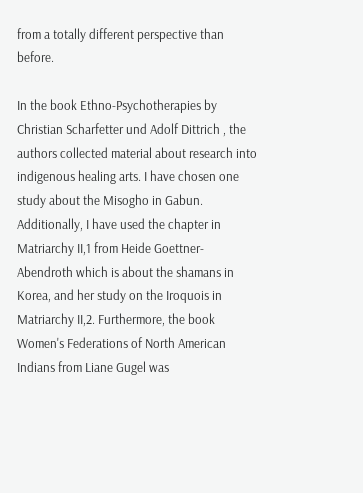from a totally different perspective than before.

In the book Ethno-Psychotherapies by Christian Scharfetter und Adolf Dittrich , the authors collected material about research into indigenous healing arts. I have chosen one study about the Misogho in Gabun. Additionally, I have used the chapter in Matriarchy II,1 from Heide Goettner-Abendroth which is about the shamans in Korea, and her study on the Iroquois in Matriarchy II,2. Furthermore, the book Women's Federations of North American Indians from Liane Gugel was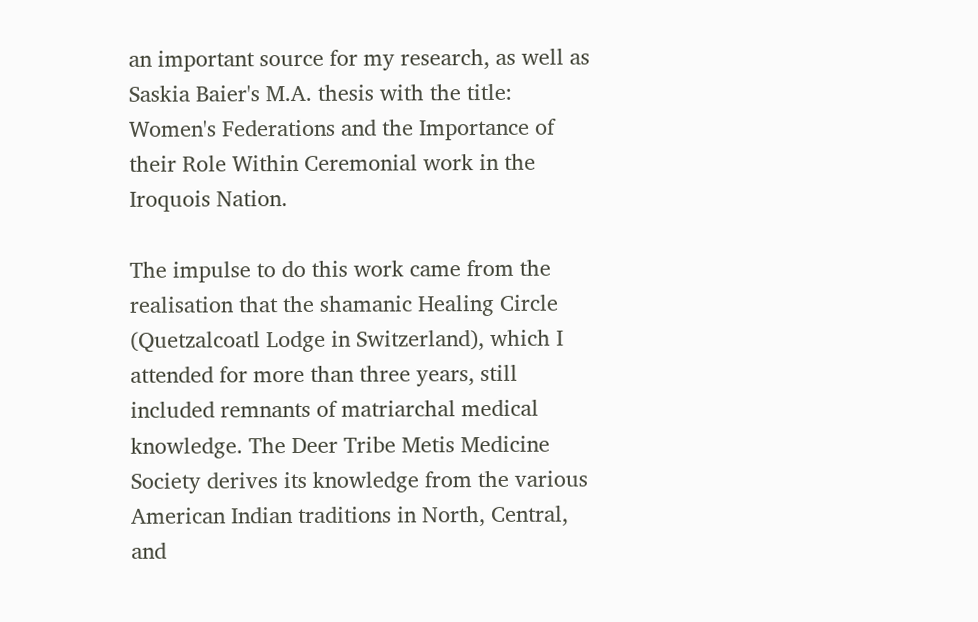an important source for my research, as well as Saskia Baier's M.A. thesis with the title: Women's Federations and the Importance of their Role Within Ceremonial work in the Iroquois Nation.

The impulse to do this work came from the realisation that the shamanic Healing Circle (Quetzalcoatl Lodge in Switzerland), which I attended for more than three years, still included remnants of matriarchal medical knowledge. The Deer Tribe Metis Medicine Society derives its knowledge from the various American Indian traditions in North, Central, and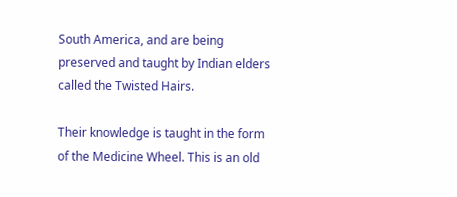South America, and are being preserved and taught by Indian elders called the Twisted Hairs.

Their knowledge is taught in the form of the Medicine Wheel. This is an old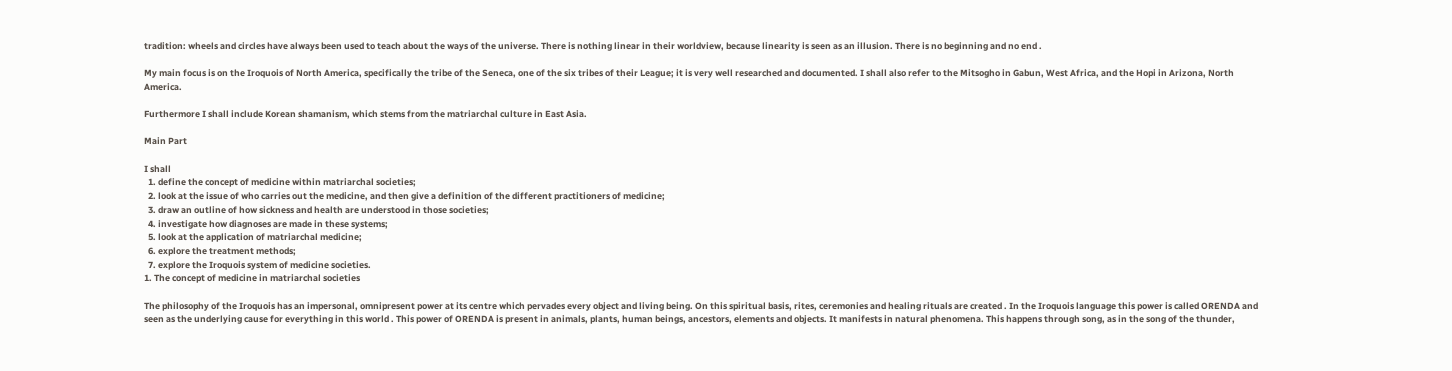tradition: wheels and circles have always been used to teach about the ways of the universe. There is nothing linear in their worldview, because linearity is seen as an illusion. There is no beginning and no end .

My main focus is on the Iroquois of North America, specifically the tribe of the Seneca, one of the six tribes of their League; it is very well researched and documented. I shall also refer to the Mitsogho in Gabun, West Africa, and the Hopi in Arizona, North America.

Furthermore I shall include Korean shamanism, which stems from the matriarchal culture in East Asia.

Main Part

I shall
  1. define the concept of medicine within matriarchal societies;
  2. look at the issue of who carries out the medicine, and then give a definition of the different practitioners of medicine;
  3. draw an outline of how sickness and health are understood in those societies;
  4. investigate how diagnoses are made in these systems;
  5. look at the application of matriarchal medicine;
  6. explore the treatment methods;
  7. explore the Iroquois system of medicine societies.
1. The concept of medicine in matriarchal societies

The philosophy of the Iroquois has an impersonal, omnipresent power at its centre which pervades every object and living being. On this spiritual basis, rites, ceremonies and healing rituals are created . In the Iroquois language this power is called ORENDA and seen as the underlying cause for everything in this world . This power of ORENDA is present in animals, plants, human beings, ancestors, elements and objects. It manifests in natural phenomena. This happens through song, as in the song of the thunder,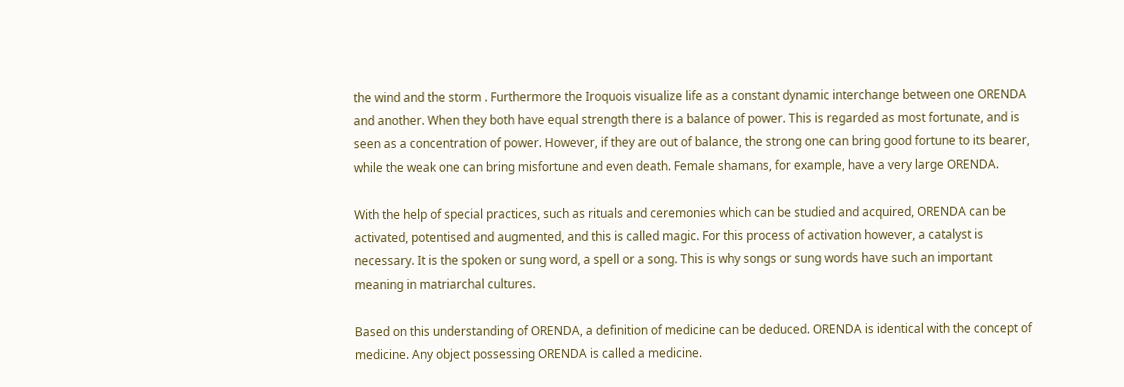the wind and the storm . Furthermore the Iroquois visualize life as a constant dynamic interchange between one ORENDA and another. When they both have equal strength there is a balance of power. This is regarded as most fortunate, and is seen as a concentration of power. However, if they are out of balance, the strong one can bring good fortune to its bearer, while the weak one can bring misfortune and even death. Female shamans, for example, have a very large ORENDA.

With the help of special practices, such as rituals and ceremonies which can be studied and acquired, ORENDA can be activated, potentised and augmented, and this is called magic. For this process of activation however, a catalyst is necessary. It is the spoken or sung word, a spell or a song. This is why songs or sung words have such an important meaning in matriarchal cultures.

Based on this understanding of ORENDA, a definition of medicine can be deduced. ORENDA is identical with the concept of medicine. Any object possessing ORENDA is called a medicine.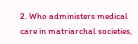2. Who administers medical care in matriarchal societies,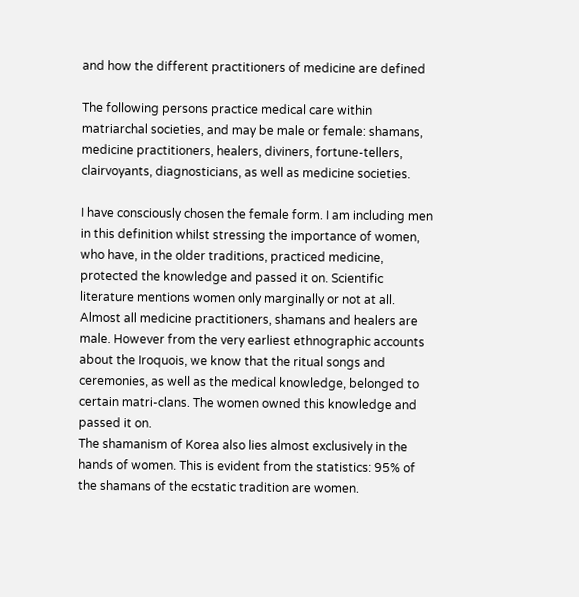and how the different practitioners of medicine are defined

The following persons practice medical care within matriarchal societies, and may be male or female: shamans, medicine practitioners, healers, diviners, fortune-tellers, clairvoyants, diagnosticians, as well as medicine societies.

I have consciously chosen the female form. I am including men in this definition whilst stressing the importance of women, who have, in the older traditions, practiced medicine, protected the knowledge and passed it on. Scientific literature mentions women only marginally or not at all. Almost all medicine practitioners, shamans and healers are male. However from the very earliest ethnographic accounts about the Iroquois, we know that the ritual songs and ceremonies, as well as the medical knowledge, belonged to certain matri-clans. The women owned this knowledge and passed it on.
The shamanism of Korea also lies almost exclusively in the hands of women. This is evident from the statistics: 95% of the shamans of the ecstatic tradition are women.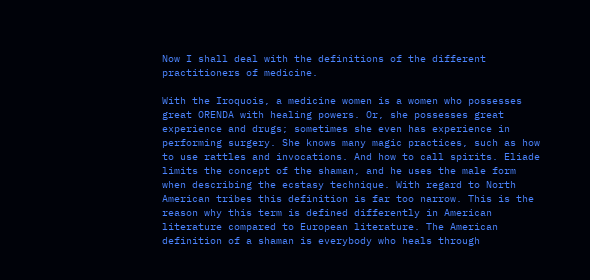Now I shall deal with the definitions of the different practitioners of medicine.

With the Iroquois, a medicine women is a women who possesses great ORENDA with healing powers. Or, she possesses great experience and drugs; sometimes she even has experience in performing surgery. She knows many magic practices, such as how to use rattles and invocations. And how to call spirits. Eliade limits the concept of the shaman, and he uses the male form when describing the ecstasy technique. With regard to North American tribes this definition is far too narrow. This is the reason why this term is defined differently in American literature compared to European literature. The American definition of a shaman is everybody who heals through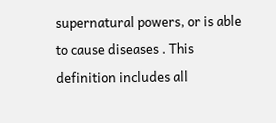supernatural powers, or is able to cause diseases . This definition includes all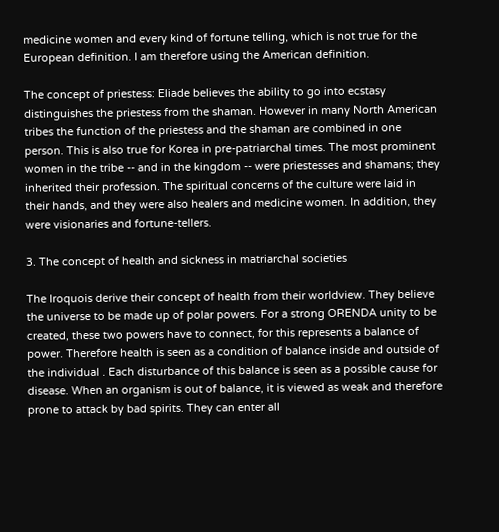medicine women and every kind of fortune telling, which is not true for the European definition. I am therefore using the American definition.

The concept of priestess: Eliade believes the ability to go into ecstasy distinguishes the priestess from the shaman. However in many North American tribes the function of the priestess and the shaman are combined in one person. This is also true for Korea in pre-patriarchal times. The most prominent women in the tribe -- and in the kingdom -- were priestesses and shamans; they inherited their profession. The spiritual concerns of the culture were laid in their hands, and they were also healers and medicine women. In addition, they were visionaries and fortune-tellers.

3. The concept of health and sickness in matriarchal societies

The Iroquois derive their concept of health from their worldview. They believe the universe to be made up of polar powers. For a strong ORENDA unity to be created, these two powers have to connect, for this represents a balance of power. Therefore health is seen as a condition of balance inside and outside of the individual . Each disturbance of this balance is seen as a possible cause for disease. When an organism is out of balance, it is viewed as weak and therefore prone to attack by bad spirits. They can enter all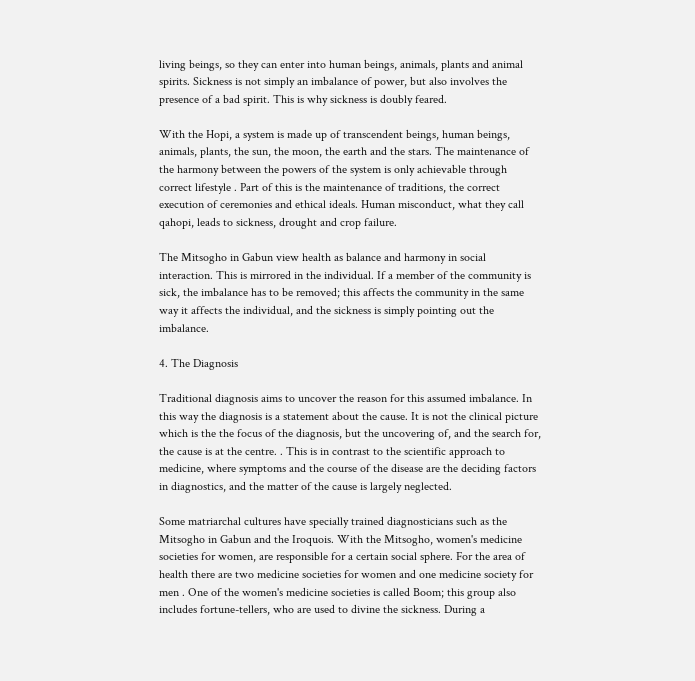living beings, so they can enter into human beings, animals, plants and animal spirits. Sickness is not simply an imbalance of power, but also involves the presence of a bad spirit. This is why sickness is doubly feared.

With the Hopi, a system is made up of transcendent beings, human beings, animals, plants, the sun, the moon, the earth and the stars. The maintenance of the harmony between the powers of the system is only achievable through correct lifestyle . Part of this is the maintenance of traditions, the correct execution of ceremonies and ethical ideals. Human misconduct, what they call qahopi, leads to sickness, drought and crop failure.

The Mitsogho in Gabun view health as balance and harmony in social interaction. This is mirrored in the individual. If a member of the community is sick, the imbalance has to be removed; this affects the community in the same way it affects the individual, and the sickness is simply pointing out the imbalance.

4. The Diagnosis

Traditional diagnosis aims to uncover the reason for this assumed imbalance. In this way the diagnosis is a statement about the cause. It is not the clinical picture which is the the focus of the diagnosis, but the uncovering of, and the search for, the cause is at the centre. . This is in contrast to the scientific approach to medicine, where symptoms and the course of the disease are the deciding factors in diagnostics, and the matter of the cause is largely neglected.

Some matriarchal cultures have specially trained diagnosticians such as the Mitsogho in Gabun and the Iroquois. With the Mitsogho, women's medicine societies for women, are responsible for a certain social sphere. For the area of health there are two medicine societies for women and one medicine society for men . One of the women's medicine societies is called Boom; this group also includes fortune-tellers, who are used to divine the sickness. During a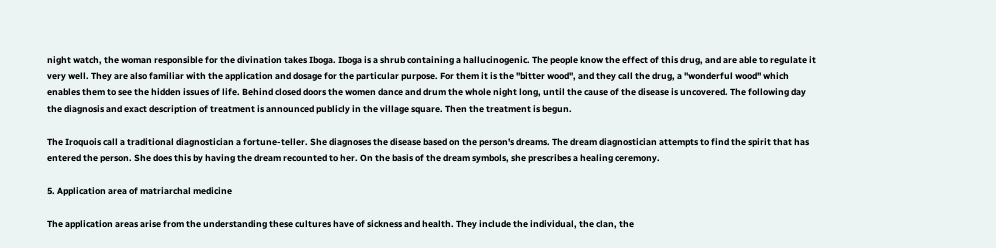night watch, the woman responsible for the divination takes Iboga. Iboga is a shrub containing a hallucinogenic. The people know the effect of this drug, and are able to regulate it very well. They are also familiar with the application and dosage for the particular purpose. For them it is the "bitter wood", and they call the drug, a "wonderful wood" which enables them to see the hidden issues of life. Behind closed doors the women dance and drum the whole night long, until the cause of the disease is uncovered. The following day the diagnosis and exact description of treatment is announced publicly in the village square. Then the treatment is begun.

The Iroquois call a traditional diagnostician a fortune-teller. She diagnoses the disease based on the person's dreams. The dream diagnostician attempts to find the spirit that has entered the person. She does this by having the dream recounted to her. On the basis of the dream symbols, she prescribes a healing ceremony.

5. Application area of matriarchal medicine

The application areas arise from the understanding these cultures have of sickness and health. They include the individual, the clan, the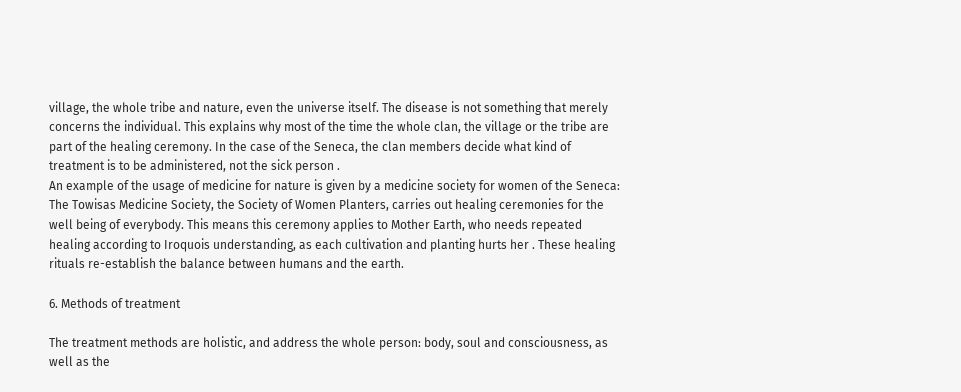village, the whole tribe and nature, even the universe itself. The disease is not something that merely concerns the individual. This explains why most of the time the whole clan, the village or the tribe are part of the healing ceremony. In the case of the Seneca, the clan members decide what kind of treatment is to be administered, not the sick person .
An example of the usage of medicine for nature is given by a medicine society for women of the Seneca: The Towisas Medicine Society, the Society of Women Planters, carries out healing ceremonies for the well being of everybody. This means this ceremony applies to Mother Earth, who needs repeated healing according to Iroquois understanding, as each cultivation and planting hurts her . These healing rituals re-establish the balance between humans and the earth.

6. Methods of treatment

The treatment methods are holistic, and address the whole person: body, soul and consciousness, as well as the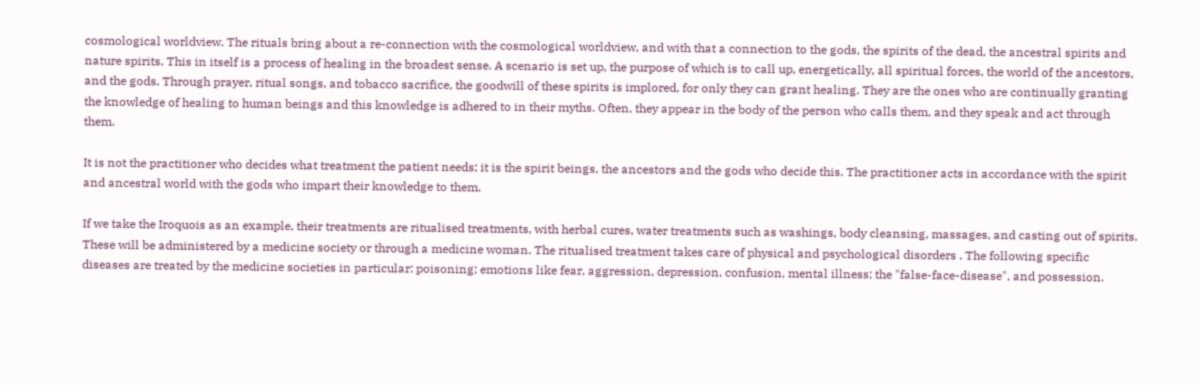cosmological worldview. The rituals bring about a re-connection with the cosmological worldview, and with that a connection to the gods, the spirits of the dead, the ancestral spirits and nature spirits. This in itself is a process of healing in the broadest sense. A scenario is set up, the purpose of which is to call up, energetically, all spiritual forces, the world of the ancestors, and the gods. Through prayer, ritual songs, and tobacco sacrifice, the goodwill of these spirits is implored, for only they can grant healing. They are the ones who are continually granting the knowledge of healing to human beings and this knowledge is adhered to in their myths. Often, they appear in the body of the person who calls them, and they speak and act through them.

It is not the practitioner who decides what treatment the patient needs; it is the spirit beings, the ancestors and the gods who decide this. The practitioner acts in accordance with the spirit and ancestral world with the gods who impart their knowledge to them.

If we take the Iroquois as an example, their treatments are ritualised treatments, with herbal cures, water treatments such as washings, body cleansing, massages, and casting out of spirits. These will be administered by a medicine society or through a medicine woman. The ritualised treatment takes care of physical and psychological disorders . The following specific diseases are treated by the medicine societies in particular: poisoning; emotions like fear, aggression, depression, confusion, mental illness; the "false-face-disease", and possession.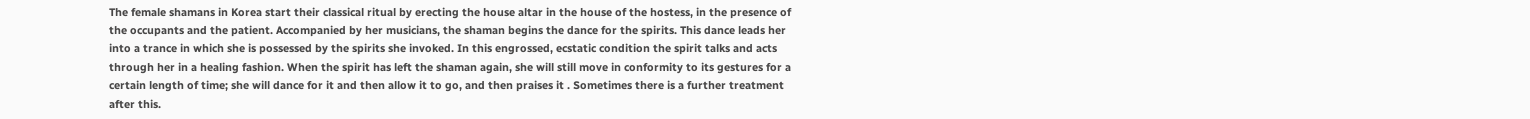The female shamans in Korea start their classical ritual by erecting the house altar in the house of the hostess, in the presence of the occupants and the patient. Accompanied by her musicians, the shaman begins the dance for the spirits. This dance leads her into a trance in which she is possessed by the spirits she invoked. In this engrossed, ecstatic condition the spirit talks and acts through her in a healing fashion. When the spirit has left the shaman again, she will still move in conformity to its gestures for a certain length of time; she will dance for it and then allow it to go, and then praises it . Sometimes there is a further treatment after this.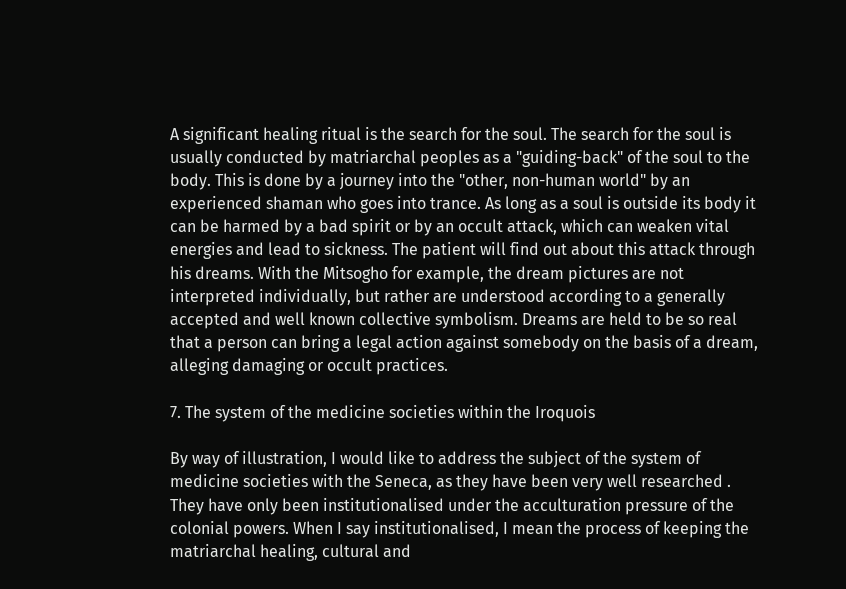A significant healing ritual is the search for the soul. The search for the soul is usually conducted by matriarchal peoples as a "guiding-back" of the soul to the body. This is done by a journey into the "other, non-human world" by an experienced shaman who goes into trance. As long as a soul is outside its body it can be harmed by a bad spirit or by an occult attack, which can weaken vital energies and lead to sickness. The patient will find out about this attack through his dreams. With the Mitsogho for example, the dream pictures are not interpreted individually, but rather are understood according to a generally accepted and well known collective symbolism. Dreams are held to be so real that a person can bring a legal action against somebody on the basis of a dream, alleging damaging or occult practices.

7. The system of the medicine societies within the Iroquois

By way of illustration, I would like to address the subject of the system of medicine societies with the Seneca, as they have been very well researched . They have only been institutionalised under the acculturation pressure of the colonial powers. When I say institutionalised, I mean the process of keeping the matriarchal healing, cultural and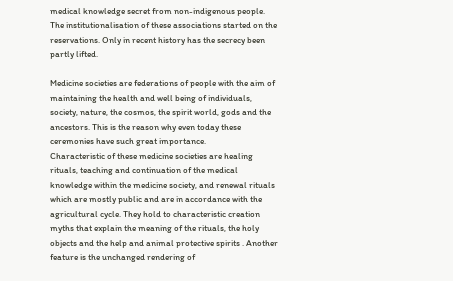medical knowledge secret from non-indigenous people. The institutionalisation of these associations started on the reservations. Only in recent history has the secrecy been partly lifted.

Medicine societies are federations of people with the aim of maintaining the health and well being of individuals, society, nature, the cosmos, the spirit world, gods and the ancestors. This is the reason why even today these ceremonies have such great importance.
Characteristic of these medicine societies are healing rituals, teaching and continuation of the medical knowledge within the medicine society, and renewal rituals which are mostly public and are in accordance with the agricultural cycle. They hold to characteristic creation myths that explain the meaning of the rituals, the holy objects and the help and animal protective spirits . Another feature is the unchanged rendering of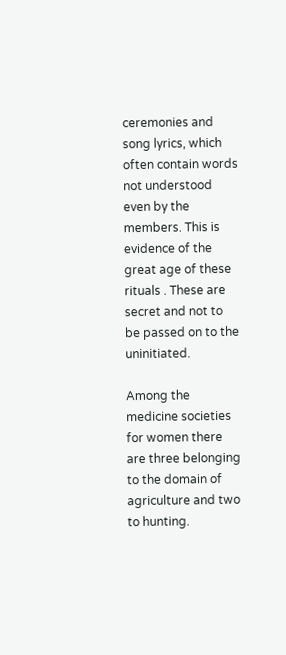ceremonies and song lyrics, which often contain words not understood even by the members. This is evidence of the great age of these rituals . These are secret and not to be passed on to the uninitiated.

Among the medicine societies for women there are three belonging to the domain of agriculture and two to hunting.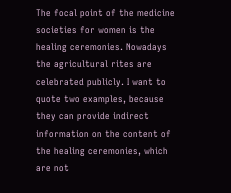The focal point of the medicine societies for women is the healing ceremonies. Nowadays the agricultural rites are celebrated publicly. I want to quote two examples, because they can provide indirect information on the content of the healing ceremonies, which are not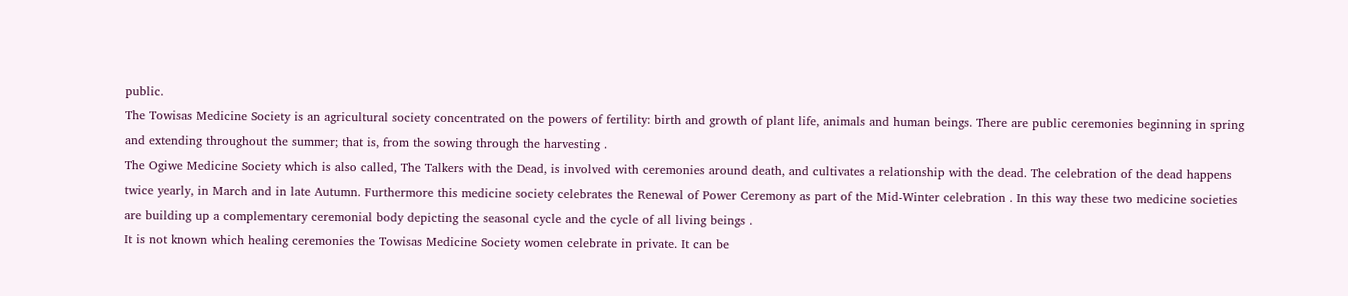public.
The Towisas Medicine Society is an agricultural society concentrated on the powers of fertility: birth and growth of plant life, animals and human beings. There are public ceremonies beginning in spring and extending throughout the summer; that is, from the sowing through the harvesting .
The Ogiwe Medicine Society which is also called, The Talkers with the Dead, is involved with ceremonies around death, and cultivates a relationship with the dead. The celebration of the dead happens twice yearly, in March and in late Autumn. Furthermore this medicine society celebrates the Renewal of Power Ceremony as part of the Mid-Winter celebration . In this way these two medicine societies are building up a complementary ceremonial body depicting the seasonal cycle and the cycle of all living beings .
It is not known which healing ceremonies the Towisas Medicine Society women celebrate in private. It can be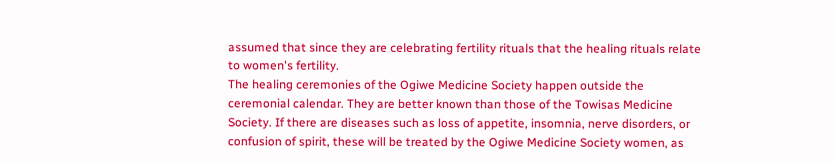assumed that since they are celebrating fertility rituals that the healing rituals relate to women's fertility.
The healing ceremonies of the Ogiwe Medicine Society happen outside the ceremonial calendar. They are better known than those of the Towisas Medicine Society. If there are diseases such as loss of appetite, insomnia, nerve disorders, or confusion of spirit, these will be treated by the Ogiwe Medicine Society women, as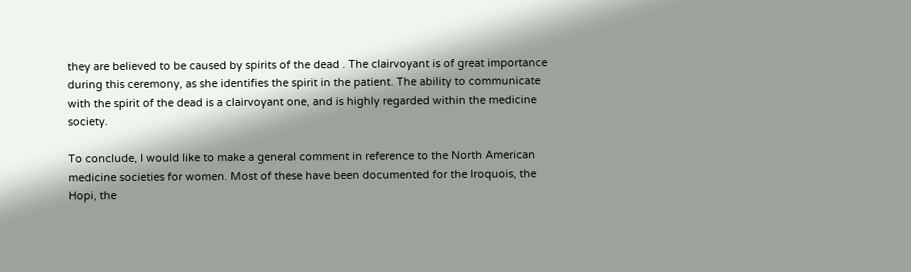they are believed to be caused by spirits of the dead . The clairvoyant is of great importance during this ceremony, as she identifies the spirit in the patient. The ability to communicate with the spirit of the dead is a clairvoyant one, and is highly regarded within the medicine society.

To conclude, I would like to make a general comment in reference to the North American medicine societies for women. Most of these have been documented for the Iroquois, the Hopi, the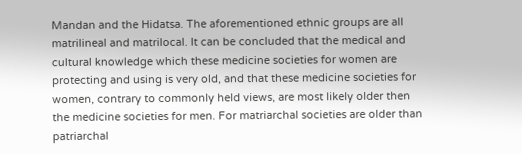Mandan and the Hidatsa. The aforementioned ethnic groups are all matrilineal and matrilocal. It can be concluded that the medical and cultural knowledge which these medicine societies for women are protecting and using is very old, and that these medicine societies for women, contrary to commonly held views, are most likely older then the medicine societies for men. For matriarchal societies are older than patriarchal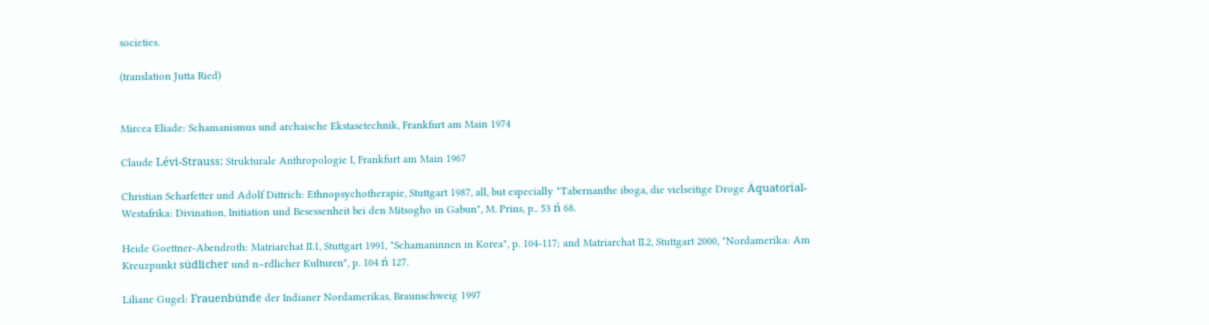societies.

(translation Jutta Ried)


Mircea Eliade: Schamanismus und archaische Ekstasetechnik, Frankfurt am Main 1974

Claude Lévi-Strauss: Strukturale Anthropologie I, Frankfurt am Main 1967

Christian Scharfetter und Adolf Dittrich: Ethnopsychotherapie, Stuttgart 1987, all, but especially "Tabernanthe iboga, die vielseitige Droge Äquatorial-Westafrika: Divination, Initiation und Besessenheit bei den Mitsogho in Gabun", M. Prins, p.. 53 ń 68.

Heide Goettner-Abendroth: Matriarchat II.1, Stuttgart 1991, "Schamaninnen in Korea", p. 104-117; and Matriarchat II.2, Stuttgart 2000, "Nordamerika: Am Kreuzpunkt südlicher und n–rdlicher Kulturen", p. 104 ń 127.

Liliane Gugel: Frauenbünde der Indianer Nordamerikas, Braunschweig 1997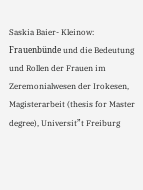Saskia Baier- Kleinow: Frauenbünde und die Bedeutung und Rollen der Frauen im Zeremonialwesen der Irokesen, Magisterarbeit (thesis for Master degree), Universit”t Freiburg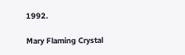1992.

Mary Flaming Crystal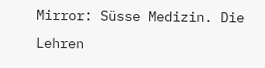Mirror: Süsse Medizin. Die Lehren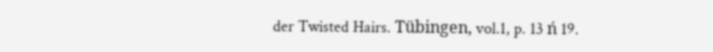der Twisted Hairs. Tübingen, vol.1, p. 13 ń 19.